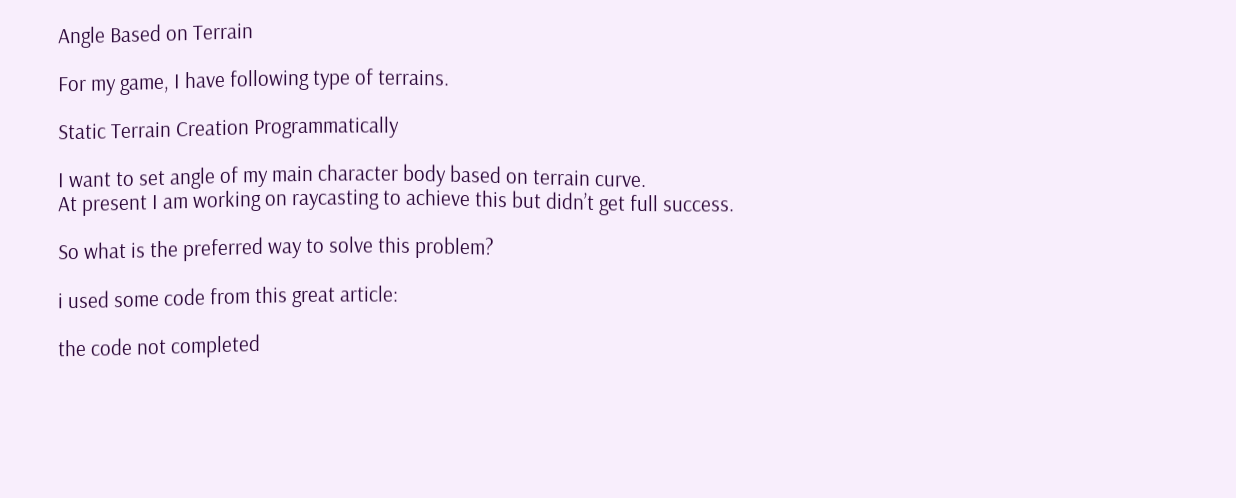Angle Based on Terrain

For my game, I have following type of terrains.

Static Terrain Creation Programmatically

I want to set angle of my main character body based on terrain curve.
At present I am working on raycasting to achieve this but didn’t get full success.

So what is the preferred way to solve this problem?

i used some code from this great article:

the code not completed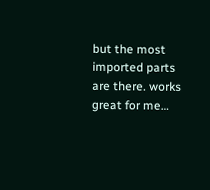but the most imported parts are there. works great for me…